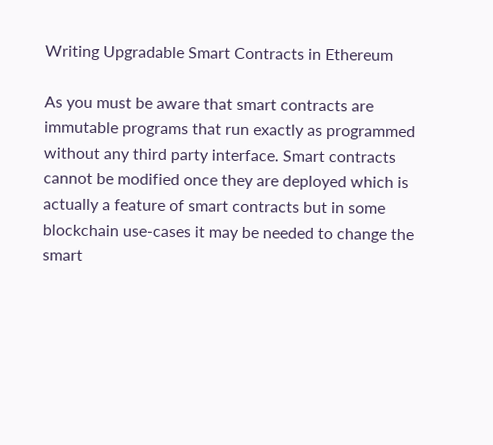Writing Upgradable Smart Contracts in Ethereum

As you must be aware that smart contracts are immutable programs that run exactly as programmed without any third party interface. Smart contracts cannot be modified once they are deployed which is actually a feature of smart contracts but in some blockchain use-cases it may be needed to change the smart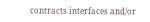contracts interfaces and/or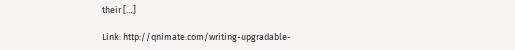their […]

Link: http://qnimate.com/writing-upgradable-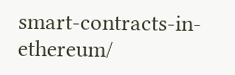smart-contracts-in-ethereum/